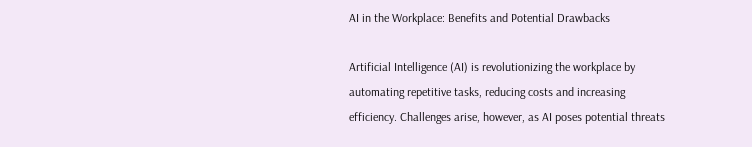AI in the Workplace: Benefits and Potential Drawbacks

Artificial Intelligence (AI) is revolutionizing the workplace by automating repetitive tasks, reducing costs and increasing efficiency. Challenges arise, however, as AI poses potential threats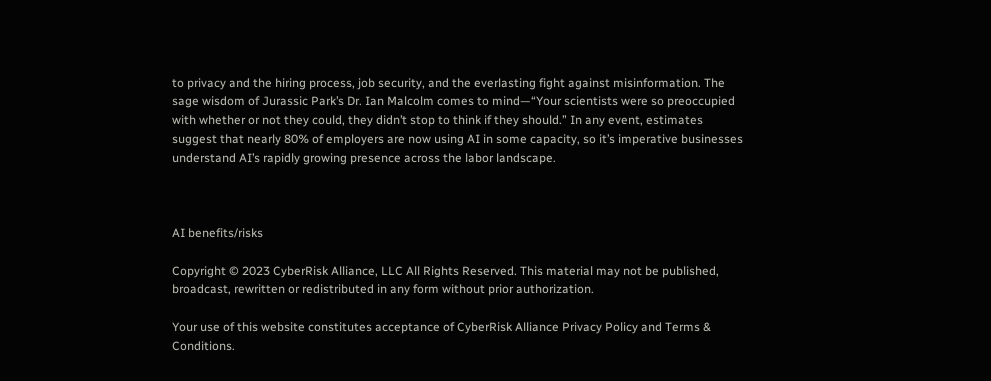to privacy and the hiring process, job security, and the everlasting fight against misinformation. The sage wisdom of Jurassic Park’s Dr. Ian Malcolm comes to mind—“Your scientists were so preoccupied with whether or not they could, they didn’t stop to think if they should.” In any event, estimates suggest that nearly 80% of employers are now using AI in some capacity, so it’s imperative businesses understand AI’s rapidly growing presence across the labor landscape.



AI benefits/risks

Copyright © 2023 CyberRisk Alliance, LLC All Rights Reserved. This material may not be published, broadcast, rewritten or redistributed in any form without prior authorization.

Your use of this website constitutes acceptance of CyberRisk Alliance Privacy Policy and Terms & Conditions.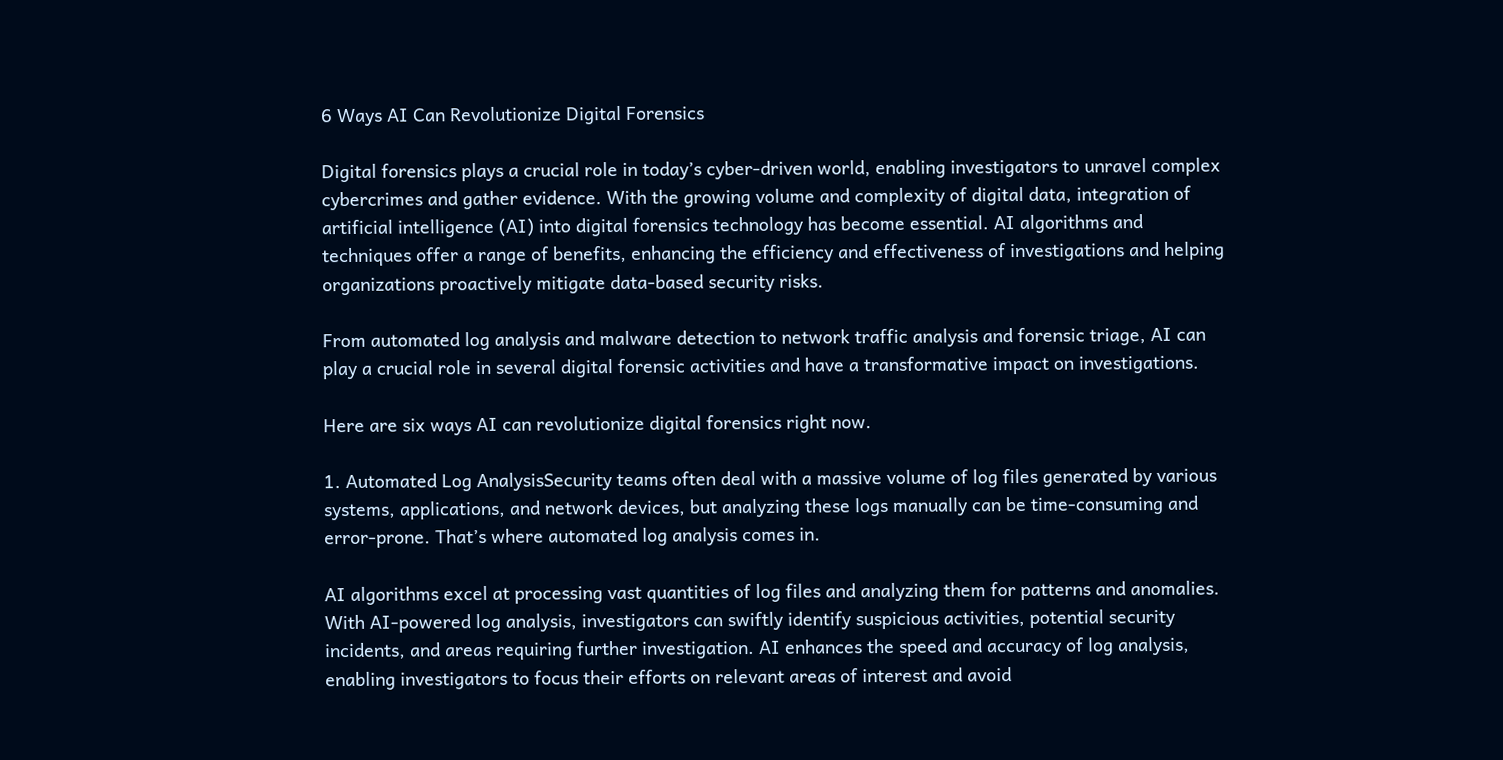6 Ways AI Can Revolutionize Digital Forensics

Digital forensics plays a crucial role in today’s cyber-driven world, enabling investigators to unravel complex cybercrimes and gather evidence. With the growing volume and complexity of digital data, integration of artificial intelligence (AI) into digital forensics technology has become essential. AI algorithms and techniques offer a range of benefits, enhancing the efficiency and effectiveness of investigations and helping organizations proactively mitigate data-based security risks.

From automated log analysis and malware detection to network traffic analysis and forensic triage, AI can play a crucial role in several digital forensic activities and have a transformative impact on investigations.

Here are six ways AI can revolutionize digital forensics right now.

1. Automated Log AnalysisSecurity teams often deal with a massive volume of log files generated by various systems, applications, and network devices, but analyzing these logs manually can be time-consuming and error-prone. That’s where automated log analysis comes in.

AI algorithms excel at processing vast quantities of log files and analyzing them for patterns and anomalies. With AI-powered log analysis, investigators can swiftly identify suspicious activities, potential security incidents, and areas requiring further investigation. AI enhances the speed and accuracy of log analysis, enabling investigators to focus their efforts on relevant areas of interest and avoid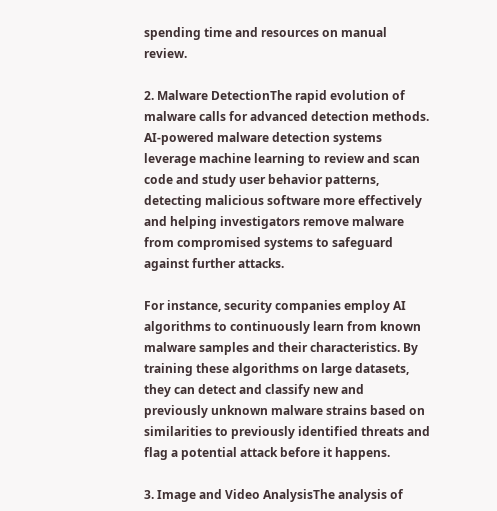spending time and resources on manual review.

2. Malware DetectionThe rapid evolution of malware calls for advanced detection methods. AI-powered malware detection systems leverage machine learning to review and scan code and study user behavior patterns, detecting malicious software more effectively and helping investigators remove malware from compromised systems to safeguard against further attacks.

For instance, security companies employ AI algorithms to continuously learn from known malware samples and their characteristics. By training these algorithms on large datasets, they can detect and classify new and previously unknown malware strains based on similarities to previously identified threats and flag a potential attack before it happens.

3. Image and Video AnalysisThe analysis of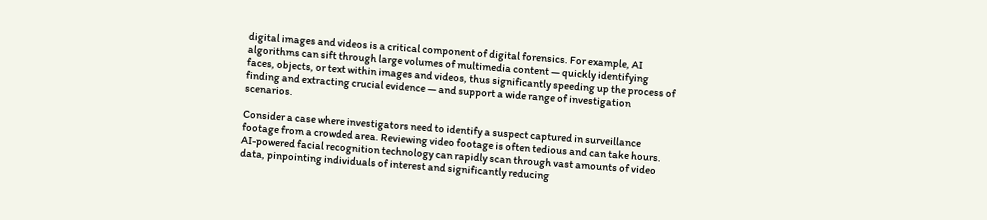digital images and videos is a critical component of digital forensics. For example, AI algorithms can sift through large volumes of multimedia content — quickly identifying faces, objects, or text within images and videos, thus significantly speeding up the process of finding and extracting crucial evidence — and support a wide range of investigation scenarios.

Consider a case where investigators need to identify a suspect captured in surveillance footage from a crowded area. Reviewing video footage is often tedious and can take hours. AI-powered facial recognition technology can rapidly scan through vast amounts of video data, pinpointing individuals of interest and significantly reducing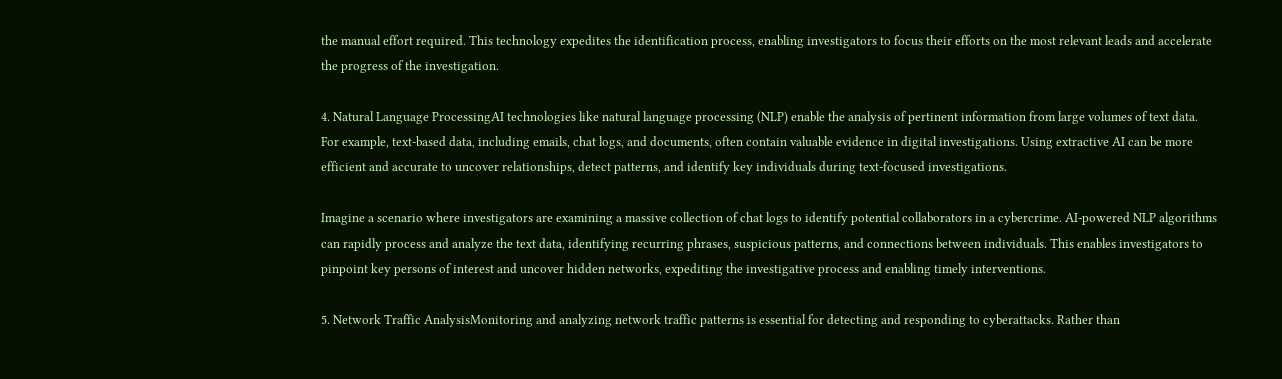the manual effort required. This technology expedites the identification process, enabling investigators to focus their efforts on the most relevant leads and accelerate the progress of the investigation.

4. Natural Language ProcessingAI technologies like natural language processing (NLP) enable the analysis of pertinent information from large volumes of text data. For example, text-based data, including emails, chat logs, and documents, often contain valuable evidence in digital investigations. Using extractive AI can be more efficient and accurate to uncover relationships, detect patterns, and identify key individuals during text-focused investigations.

Imagine a scenario where investigators are examining a massive collection of chat logs to identify potential collaborators in a cybercrime. AI-powered NLP algorithms can rapidly process and analyze the text data, identifying recurring phrases, suspicious patterns, and connections between individuals. This enables investigators to pinpoint key persons of interest and uncover hidden networks, expediting the investigative process and enabling timely interventions.

5. Network Traffic AnalysisMonitoring and analyzing network traffic patterns is essential for detecting and responding to cyberattacks. Rather than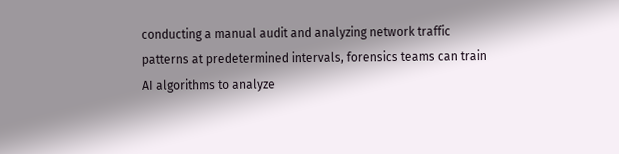conducting a manual audit and analyzing network traffic patterns at predetermined intervals, forensics teams can train AI algorithms to analyze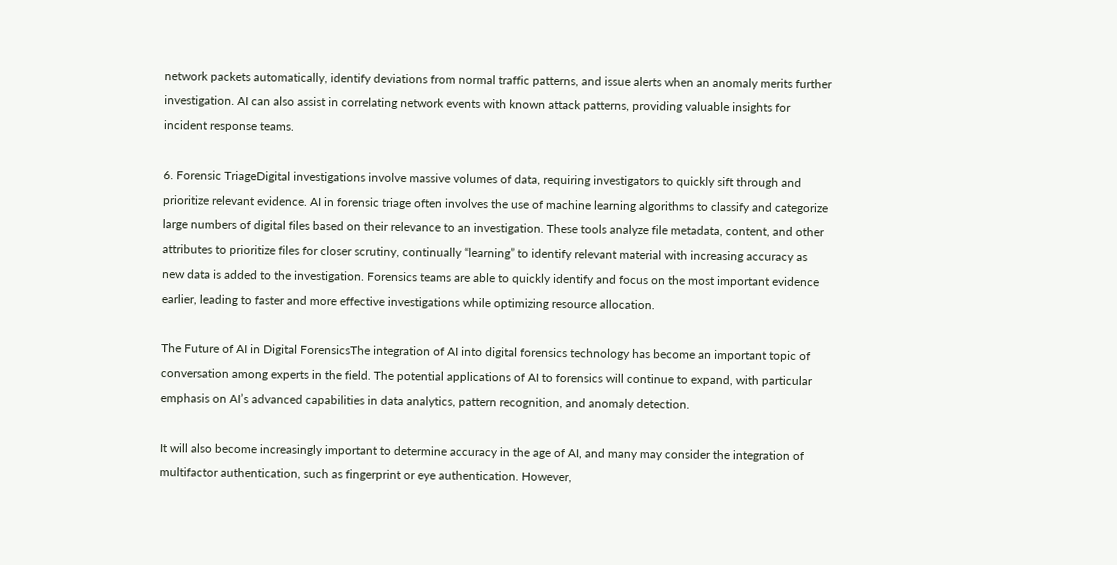network packets automatically, identify deviations from normal traffic patterns, and issue alerts when an anomaly merits further investigation. AI can also assist in correlating network events with known attack patterns, providing valuable insights for incident response teams.

6. Forensic TriageDigital investigations involve massive volumes of data, requiring investigators to quickly sift through and prioritize relevant evidence. AI in forensic triage often involves the use of machine learning algorithms to classify and categorize large numbers of digital files based on their relevance to an investigation. These tools analyze file metadata, content, and other attributes to prioritize files for closer scrutiny, continually “learning” to identify relevant material with increasing accuracy as new data is added to the investigation. Forensics teams are able to quickly identify and focus on the most important evidence earlier, leading to faster and more effective investigations while optimizing resource allocation.

The Future of AI in Digital ForensicsThe integration of AI into digital forensics technology has become an important topic of conversation among experts in the field. The potential applications of AI to forensics will continue to expand, with particular emphasis on AI’s advanced capabilities in data analytics, pattern recognition, and anomaly detection.

It will also become increasingly important to determine accuracy in the age of AI, and many may consider the integration of multifactor authentication, such as fingerprint or eye authentication. However,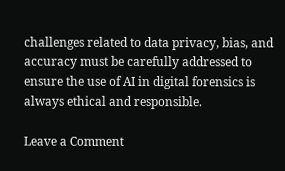challenges related to data privacy, bias, and accuracy must be carefully addressed to ensure the use of AI in digital forensics is always ethical and responsible.

Leave a Comment